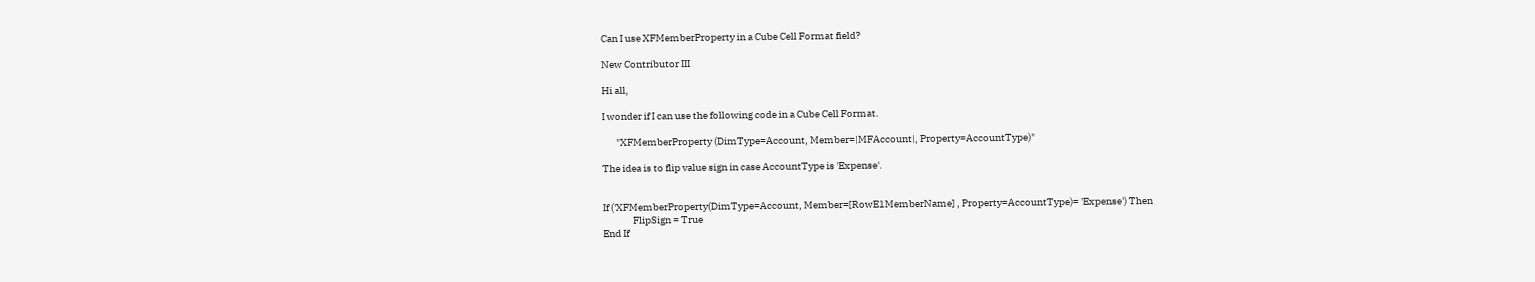Can I use XFMemberProperty in a Cube Cell Format field?

New Contributor III

Hi all,

I wonder if I can use the following code in a Cube Cell Format.

       "XFMemberProperty (DimType=Account, Member=|MFAccount|, Property=AccountType)"

The idea is to flip value sign in case AccountType is 'Expense'.


If ('XFMemberProperty(DimType=Account, Member=[RowE1MemberName] , Property=AccountType)= 'Expense') Then
               FlipSign = True
End If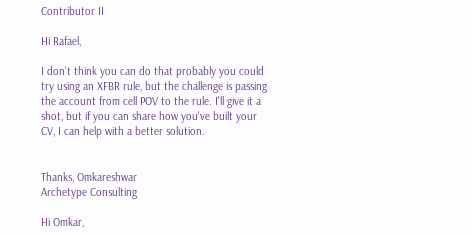Contributor II

Hi Rafael,

I don't think you can do that probably you could try using an XFBR rule, but the challenge is passing the account from cell POV to the rule. I'll give it a shot, but if you can share how you've built your CV, I can help with a better solution.


Thanks, Omkareshwar
Archetype Consulting

Hi Omkar,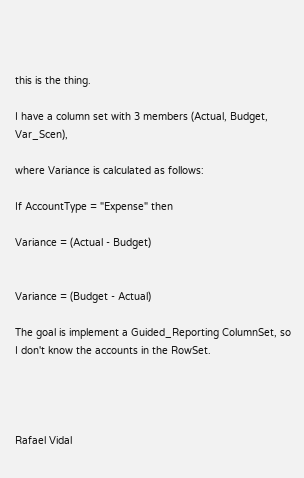this is the thing.

I have a column set with 3 members (Actual, Budget, Var_Scen),

where Variance is calculated as follows:

If AccountType = "Expense" then

Variance = (Actual - Budget)


Variance = (Budget - Actual)

The goal is implement a Guided_Reporting ColumnSet, so I don't know the accounts in the RowSet.




Rafael Vidal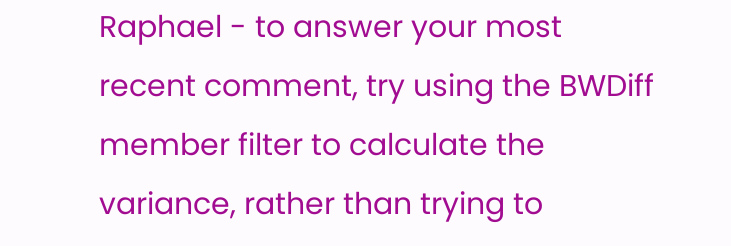Raphael - to answer your most recent comment, try using the BWDiff member filter to calculate the variance, rather than trying to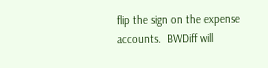flip the sign on the expense accounts.  BWDiff will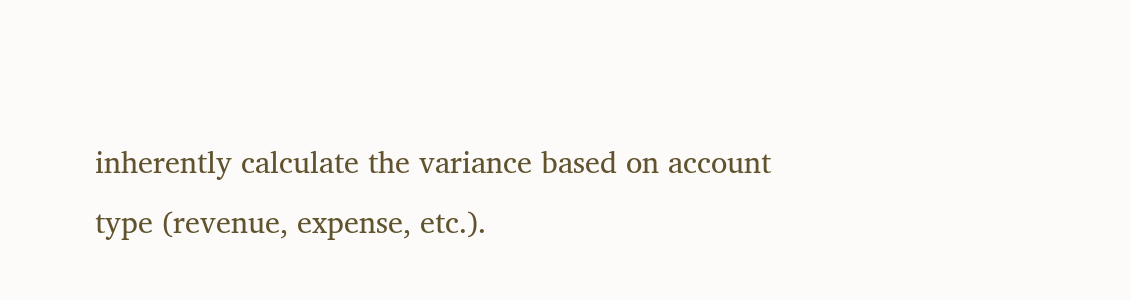inherently calculate the variance based on account type (revenue, expense, etc.).